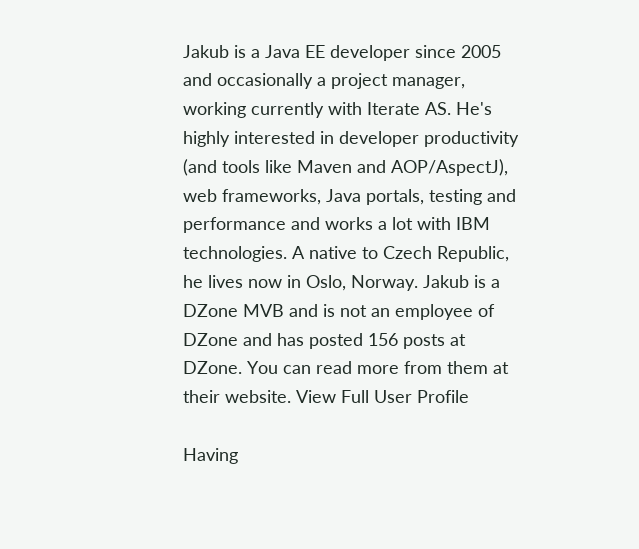Jakub is a Java EE developer since 2005 and occasionally a project manager, working currently with Iterate AS. He's highly interested in developer productivity (and tools like Maven and AOP/AspectJ), web frameworks, Java portals, testing and performance and works a lot with IBM technologies. A native to Czech Republic, he lives now in Oslo, Norway. Jakub is a DZone MVB and is not an employee of DZone and has posted 156 posts at DZone. You can read more from them at their website. View Full User Profile

Having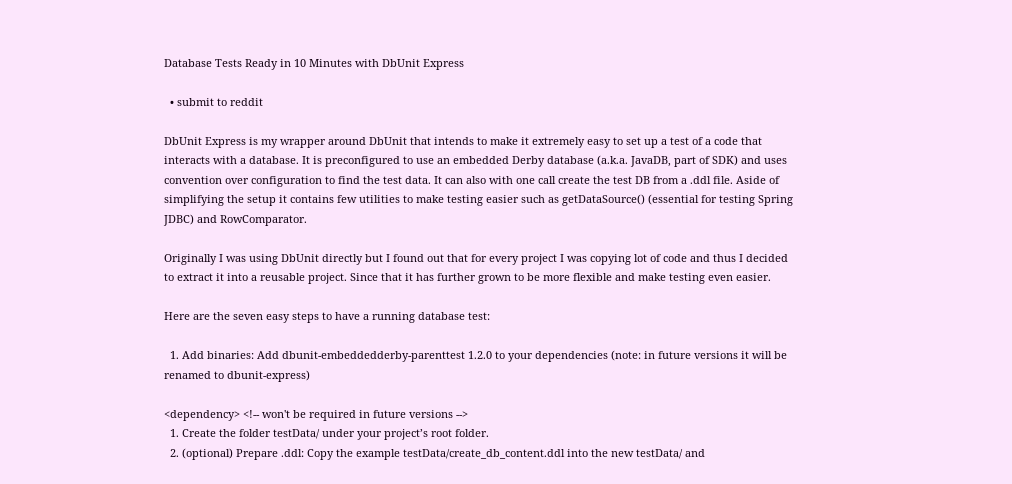Database Tests Ready in 10 Minutes with DbUnit Express

  • submit to reddit

DbUnit Express is my wrapper around DbUnit that intends to make it extremely easy to set up a test of a code that interacts with a database. It is preconfigured to use an embedded Derby database (a.k.a. JavaDB, part of SDK) and uses convention over configuration to find the test data. It can also with one call create the test DB from a .ddl file. Aside of simplifying the setup it contains few utilities to make testing easier such as getDataSource() (essential for testing Spring JDBC) and RowComparator.

Originally I was using DbUnit directly but I found out that for every project I was copying lot of code and thus I decided to extract it into a reusable project. Since that it has further grown to be more flexible and make testing even easier.

Here are the seven easy steps to have a running database test:

  1. Add binaries: Add dbunit-embeddedderby-parenttest 1.2.0 to your dependencies (note: in future versions it will be renamed to dbunit-express)

<dependency> <!-- won't be required in future versions -->
  1. Create the folder testData/ under your project’s root folder.
  2. (optional) Prepare .ddl: Copy the example testData/create_db_content.ddl into the new testData/ and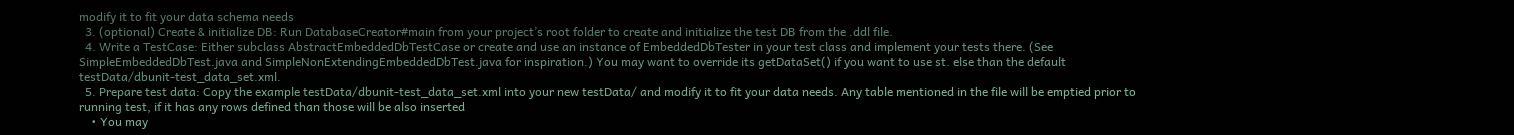modify it to fit your data schema needs
  3. (optional) Create & initialize DB: Run DatabaseCreator#main from your project’s root folder to create and initialize the test DB from the .ddl file.
  4. Write a TestCase: Either subclass AbstractEmbeddedDbTestCase or create and use an instance of EmbeddedDbTester in your test class and implement your tests there. (See SimpleEmbeddedDbTest.java and SimpleNonExtendingEmbeddedDbTest.java for inspiration.) You may want to override its getDataSet() if you want to use st. else than the default testData/dbunit-test_data_set.xml.
  5. Prepare test data: Copy the example testData/dbunit-test_data_set.xml into your new testData/ and modify it to fit your data needs. Any table mentioned in the file will be emptied prior to running test, if it has any rows defined than those will be also inserted
    • You may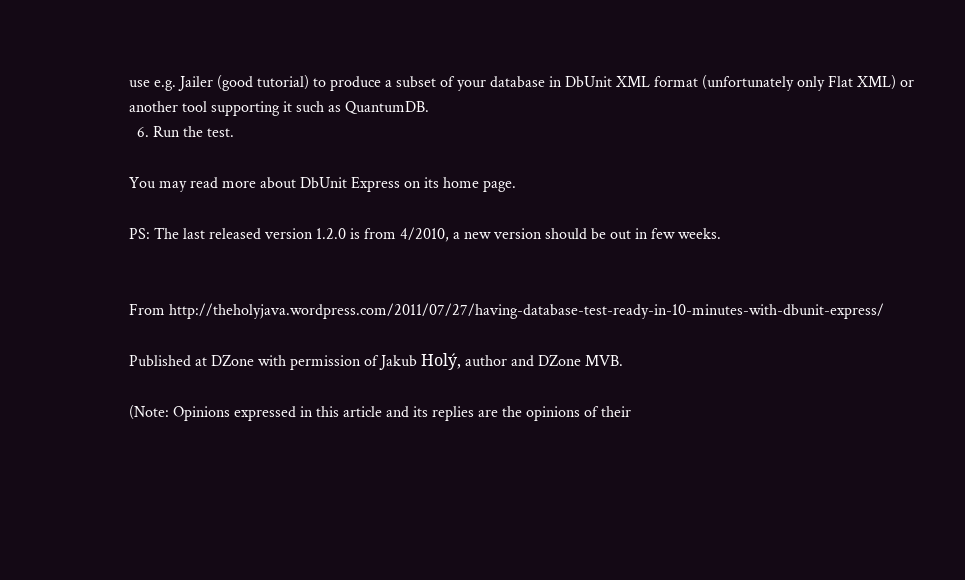use e.g. Jailer (good tutorial) to produce a subset of your database in DbUnit XML format (unfortunately only Flat XML) or another tool supporting it such as QuantumDB.
  6. Run the test.

You may read more about DbUnit Express on its home page.

PS: The last released version 1.2.0 is from 4/2010, a new version should be out in few weeks.


From http://theholyjava.wordpress.com/2011/07/27/having-database-test-ready-in-10-minutes-with-dbunit-express/

Published at DZone with permission of Jakub Holý, author and DZone MVB.

(Note: Opinions expressed in this article and its replies are the opinions of their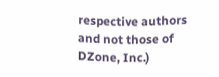respective authors and not those of DZone, Inc.)